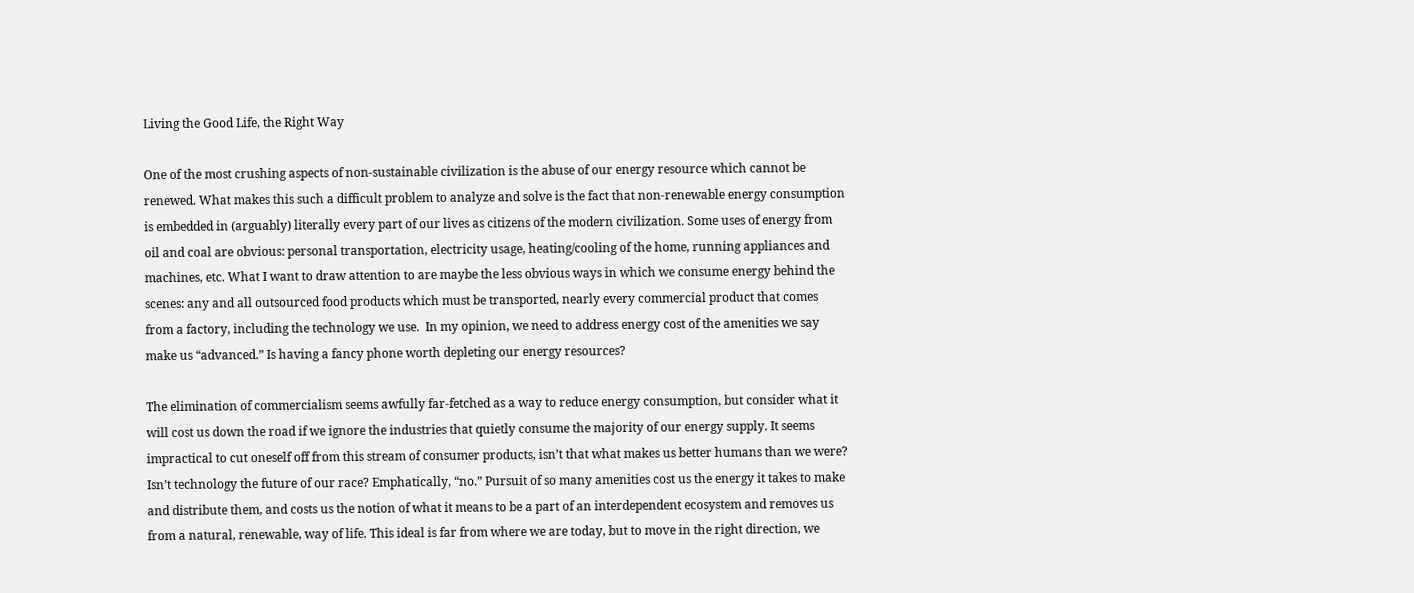Living the Good Life, the Right Way

One of the most crushing aspects of non-sustainable civilization is the abuse of our energy resource which cannot be renewed. What makes this such a difficult problem to analyze and solve is the fact that non-renewable energy consumption is embedded in (arguably) literally every part of our lives as citizens of the modern civilization. Some uses of energy from oil and coal are obvious: personal transportation, electricity usage, heating/cooling of the home, running appliances and machines, etc. What I want to draw attention to are maybe the less obvious ways in which we consume energy behind the scenes: any and all outsourced food products which must be transported, nearly every commercial product that comes from a factory, including the technology we use.  In my opinion, we need to address energy cost of the amenities we say make us “advanced.” Is having a fancy phone worth depleting our energy resources?

The elimination of commercialism seems awfully far-fetched as a way to reduce energy consumption, but consider what it will cost us down the road if we ignore the industries that quietly consume the majority of our energy supply. It seems impractical to cut oneself off from this stream of consumer products, isn’t that what makes us better humans than we were? Isn’t technology the future of our race? Emphatically, “no.” Pursuit of so many amenities cost us the energy it takes to make and distribute them, and costs us the notion of what it means to be a part of an interdependent ecosystem and removes us from a natural, renewable, way of life. This ideal is far from where we are today, but to move in the right direction, we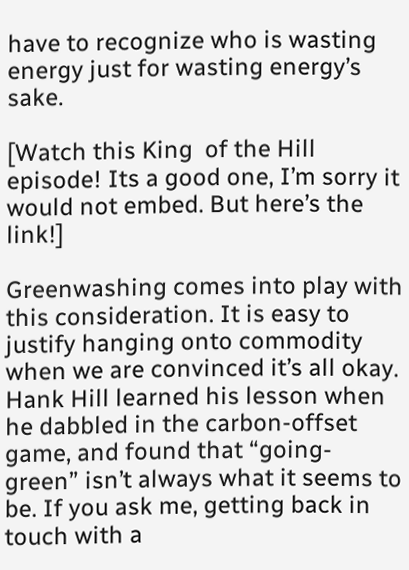have to recognize who is wasting energy just for wasting energy’s sake.

[Watch this King  of the Hill episode! Its a good one, I’m sorry it would not embed. But here’s the link!]

Greenwashing comes into play with this consideration. It is easy to justify hanging onto commodity when we are convinced it’s all okay. Hank Hill learned his lesson when he dabbled in the carbon-offset game, and found that “going-green” isn’t always what it seems to be. If you ask me, getting back in touch with a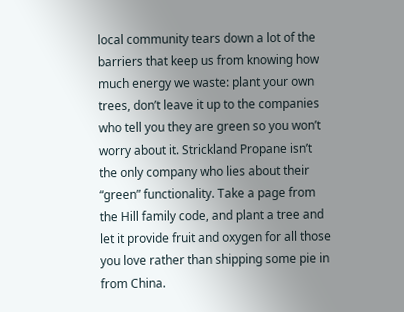local community tears down a lot of the barriers that keep us from knowing how much energy we waste: plant your own trees, don’t leave it up to the companies who tell you they are green so you won’t worry about it. Strickland Propane isn’t the only company who lies about their “green” functionality. Take a page from the Hill family code, and plant a tree and let it provide fruit and oxygen for all those you love rather than shipping some pie in from China.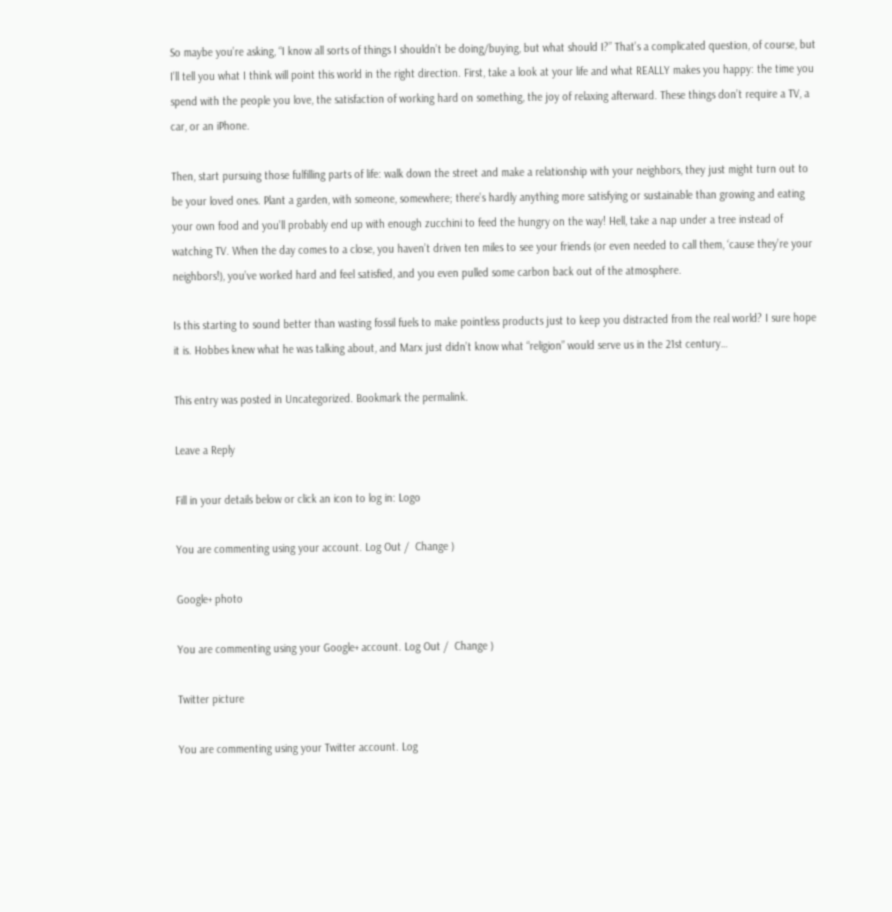So maybe you’re asking, “I know all sorts of things I shouldn’t be doing/buying, but what should I?” That’s a complicated question, of course, but I’ll tell you what I think will point this world in the right direction. First, take a look at your life and what REALLY makes you happy: the time you spend with the people you love, the satisfaction of working hard on something, the joy of relaxing afterward. These things don’t require a TV, a car, or an iPhone.

Then, start pursuing those fulfilling parts of life: walk down the street and make a relationship with your neighbors, they just might turn out to be your loved ones. Plant a garden, with someone, somewhere; there’s hardly anything more satisfying or sustainable than growing and eating your own food and you’ll probably end up with enough zucchini to feed the hungry on the way! Hell, take a nap under a tree instead of watching TV. When the day comes to a close, you haven’t driven ten miles to see your friends (or even needed to call them, ‘cause they’re your neighbors!), you’ve worked hard and feel satisfied, and you even pulled some carbon back out of the atmosphere.

Is this starting to sound better than wasting fossil fuels to make pointless products just to keep you distracted from the real world? I sure hope it is. Hobbes knew what he was talking about, and Marx just didn’t know what “religion” would serve us in the 21st century…

This entry was posted in Uncategorized. Bookmark the permalink.

Leave a Reply

Fill in your details below or click an icon to log in: Logo

You are commenting using your account. Log Out /  Change )

Google+ photo

You are commenting using your Google+ account. Log Out /  Change )

Twitter picture

You are commenting using your Twitter account. Log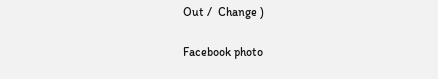Out /  Change )

Facebook photo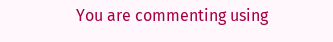You are commenting using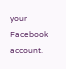your Facebook account.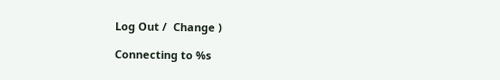Log Out /  Change )

Connecting to %s